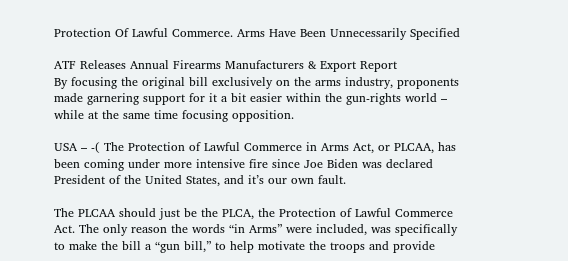Protection Of Lawful Commerce. Arms Have Been Unnecessarily Specified

ATF Releases Annual Firearms Manufacturers & Export Report
By focusing the original bill exclusively on the arms industry, proponents made garnering support for it a bit easier within the gun-rights world – while at the same time focusing opposition.

USA – -( The Protection of Lawful Commerce in Arms Act, or PLCAA, has been coming under more intensive fire since Joe Biden was declared President of the United States, and it’s our own fault.

The PLCAA should just be the PLCA, the Protection of Lawful Commerce Act. The only reason the words “in Arms” were included, was specifically to make the bill a “gun bill,” to help motivate the troops and provide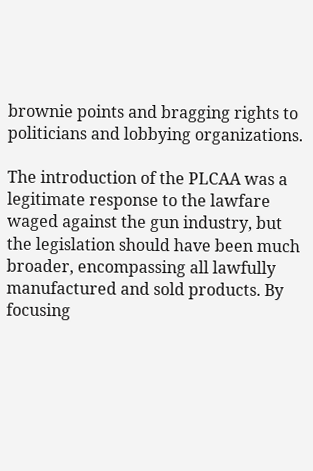brownie points and bragging rights to politicians and lobbying organizations.

The introduction of the PLCAA was a legitimate response to the lawfare waged against the gun industry, but the legislation should have been much broader, encompassing all lawfully manufactured and sold products. By focusing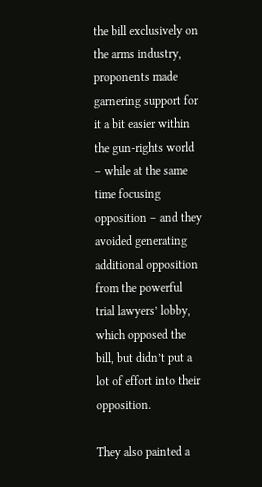the bill exclusively on the arms industry, proponents made garnering support for it a bit easier within the gun-rights world – while at the same time focusing opposition – and they avoided generating additional opposition from the powerful trial lawyers’ lobby, which opposed the bill, but didn’t put a lot of effort into their opposition.

They also painted a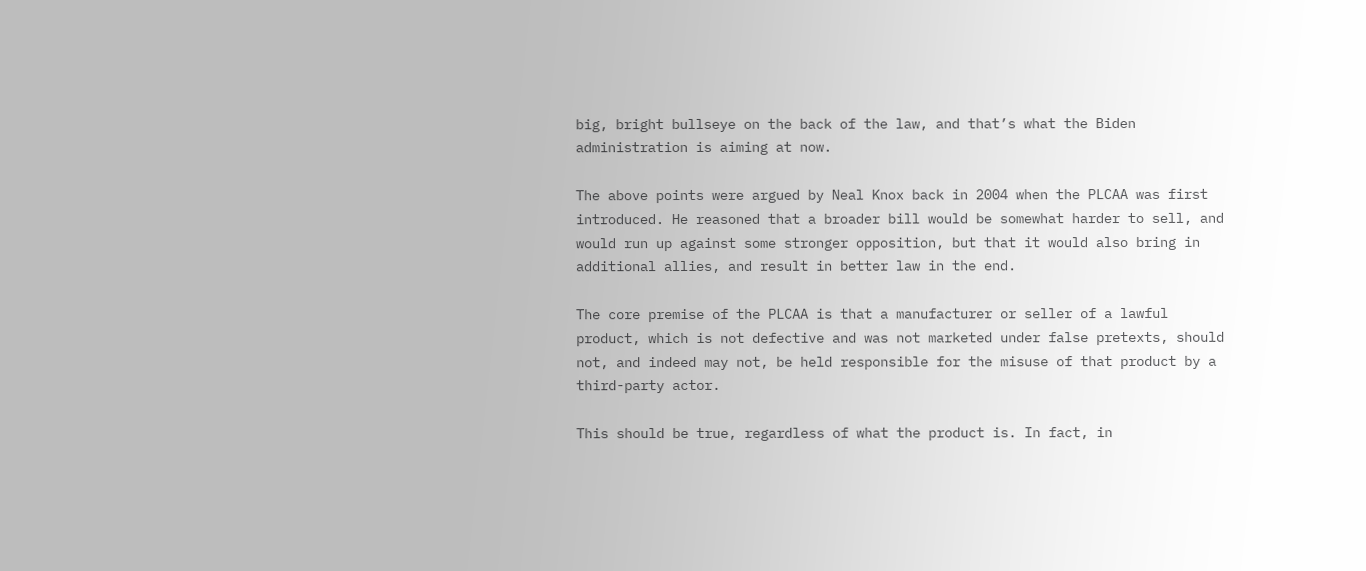big, bright bullseye on the back of the law, and that’s what the Biden administration is aiming at now.

The above points were argued by Neal Knox back in 2004 when the PLCAA was first introduced. He reasoned that a broader bill would be somewhat harder to sell, and would run up against some stronger opposition, but that it would also bring in additional allies, and result in better law in the end.

The core premise of the PLCAA is that a manufacturer or seller of a lawful product, which is not defective and was not marketed under false pretexts, should not, and indeed may not, be held responsible for the misuse of that product by a third-party actor.

This should be true, regardless of what the product is. In fact, in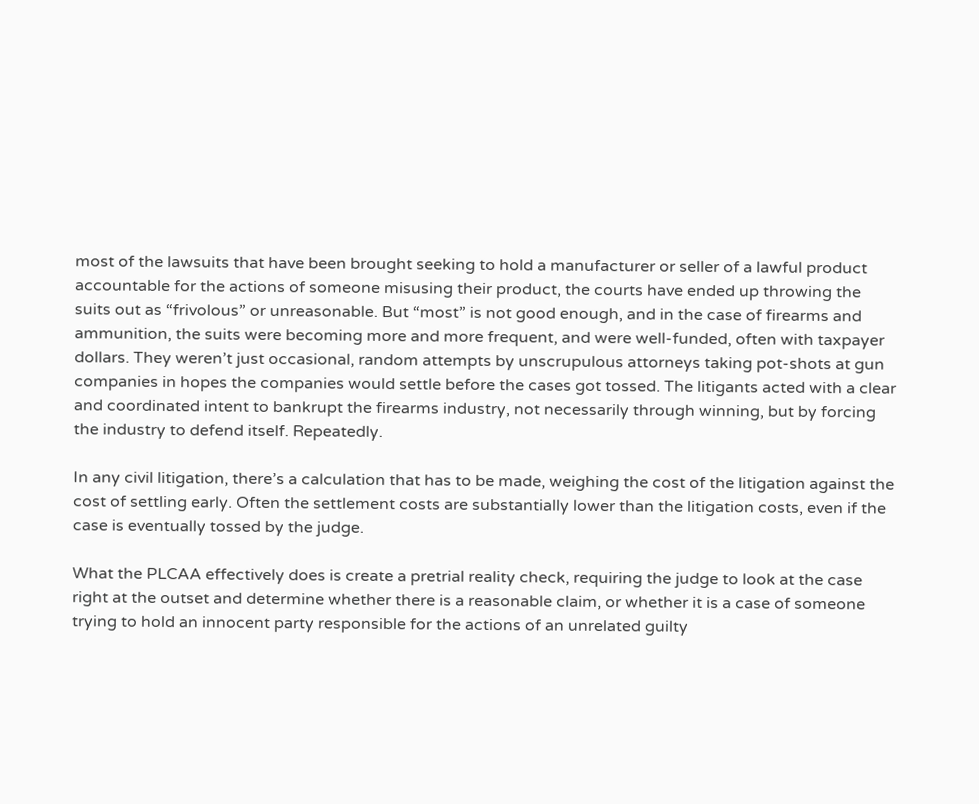most of the lawsuits that have been brought seeking to hold a manufacturer or seller of a lawful product accountable for the actions of someone misusing their product, the courts have ended up throwing the suits out as “frivolous” or unreasonable. But “most” is not good enough, and in the case of firearms and ammunition, the suits were becoming more and more frequent, and were well-funded, often with taxpayer dollars. They weren’t just occasional, random attempts by unscrupulous attorneys taking pot-shots at gun companies in hopes the companies would settle before the cases got tossed. The litigants acted with a clear and coordinated intent to bankrupt the firearms industry, not necessarily through winning, but by forcing the industry to defend itself. Repeatedly.

In any civil litigation, there’s a calculation that has to be made, weighing the cost of the litigation against the cost of settling early. Often the settlement costs are substantially lower than the litigation costs, even if the case is eventually tossed by the judge.

What the PLCAA effectively does is create a pretrial reality check, requiring the judge to look at the case right at the outset and determine whether there is a reasonable claim, or whether it is a case of someone trying to hold an innocent party responsible for the actions of an unrelated guilty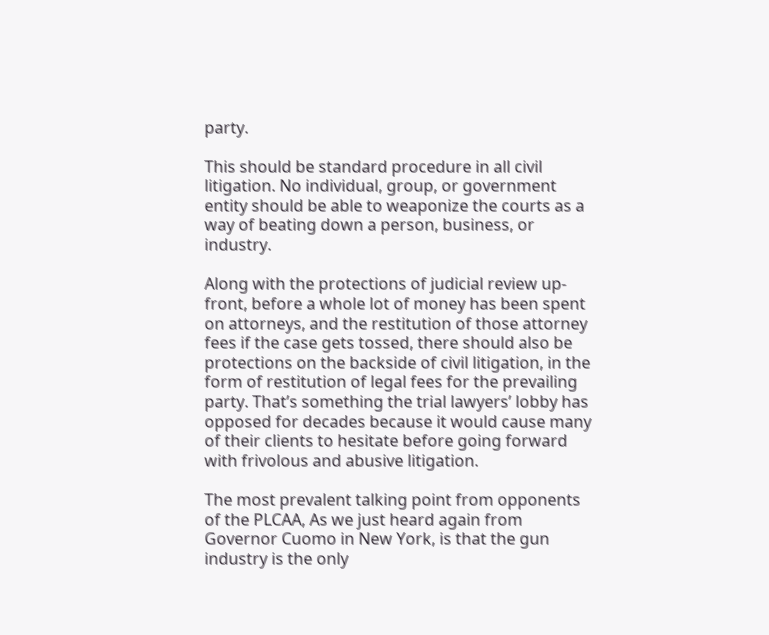party.

This should be standard procedure in all civil litigation. No individual, group, or government entity should be able to weaponize the courts as a way of beating down a person, business, or industry.

Along with the protections of judicial review up-front, before a whole lot of money has been spent on attorneys, and the restitution of those attorney fees if the case gets tossed, there should also be protections on the backside of civil litigation, in the form of restitution of legal fees for the prevailing party. That’s something the trial lawyers’ lobby has opposed for decades because it would cause many of their clients to hesitate before going forward with frivolous and abusive litigation.

The most prevalent talking point from opponents of the PLCAA, As we just heard again from Governor Cuomo in New York, is that the gun industry is the only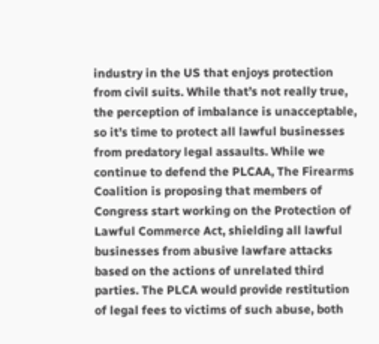industry in the US that enjoys protection from civil suits. While that’s not really true, the perception of imbalance is unacceptable, so it’s time to protect all lawful businesses from predatory legal assaults. While we continue to defend the PLCAA, The Firearms Coalition is proposing that members of Congress start working on the Protection of Lawful Commerce Act, shielding all lawful businesses from abusive lawfare attacks based on the actions of unrelated third parties. The PLCA would provide restitution of legal fees to victims of such abuse, both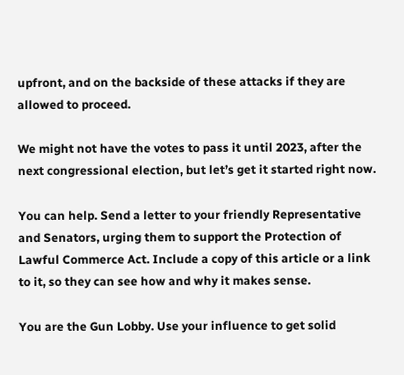upfront, and on the backside of these attacks if they are allowed to proceed.

We might not have the votes to pass it until 2023, after the next congressional election, but let’s get it started right now.

You can help. Send a letter to your friendly Representative and Senators, urging them to support the Protection of Lawful Commerce Act. Include a copy of this article or a link to it, so they can see how and why it makes sense.

You are the Gun Lobby. Use your influence to get solid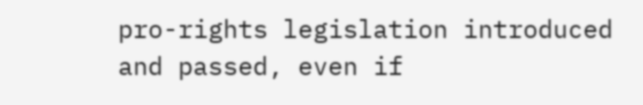pro-rights legislation introduced and passed, even if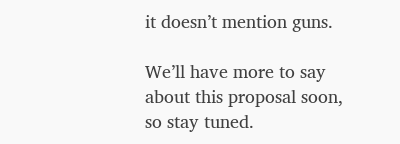it doesn’t mention guns.

We’ll have more to say about this proposal soon, so stay tuned.